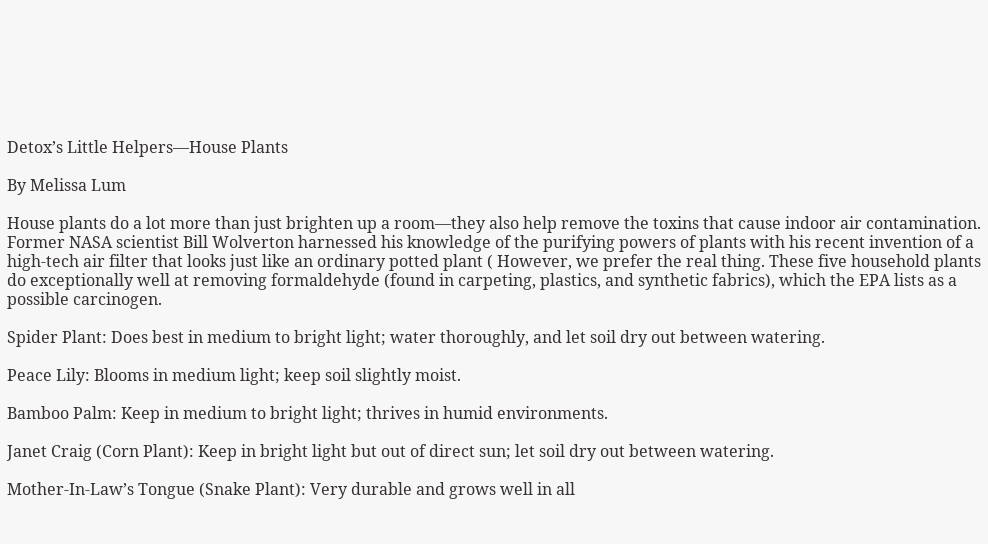Detox’s Little Helpers—House Plants

By Melissa Lum

House plants do a lot more than just brighten up a room—they also help remove the toxins that cause indoor air contamination. Former NASA scientist Bill Wolverton harnessed his knowledge of the purifying powers of plants with his recent invention of a high-tech air filter that looks just like an ordinary potted plant ( However, we prefer the real thing. These five household plants do exceptionally well at removing formaldehyde (found in carpeting, plastics, and synthetic fabrics), which the EPA lists as a possible carcinogen.

Spider Plant: Does best in medium to bright light; water thoroughly, and let soil dry out between watering.

Peace Lily: Blooms in medium light; keep soil slightly moist.

Bamboo Palm: Keep in medium to bright light; thrives in humid environments.

Janet Craig (Corn Plant): Keep in bright light but out of direct sun; let soil dry out between watering.

Mother-In-Law’s Tongue (Snake Plant): Very durable and grows well in all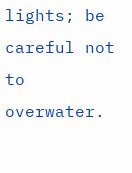lights; be careful not to overwater.